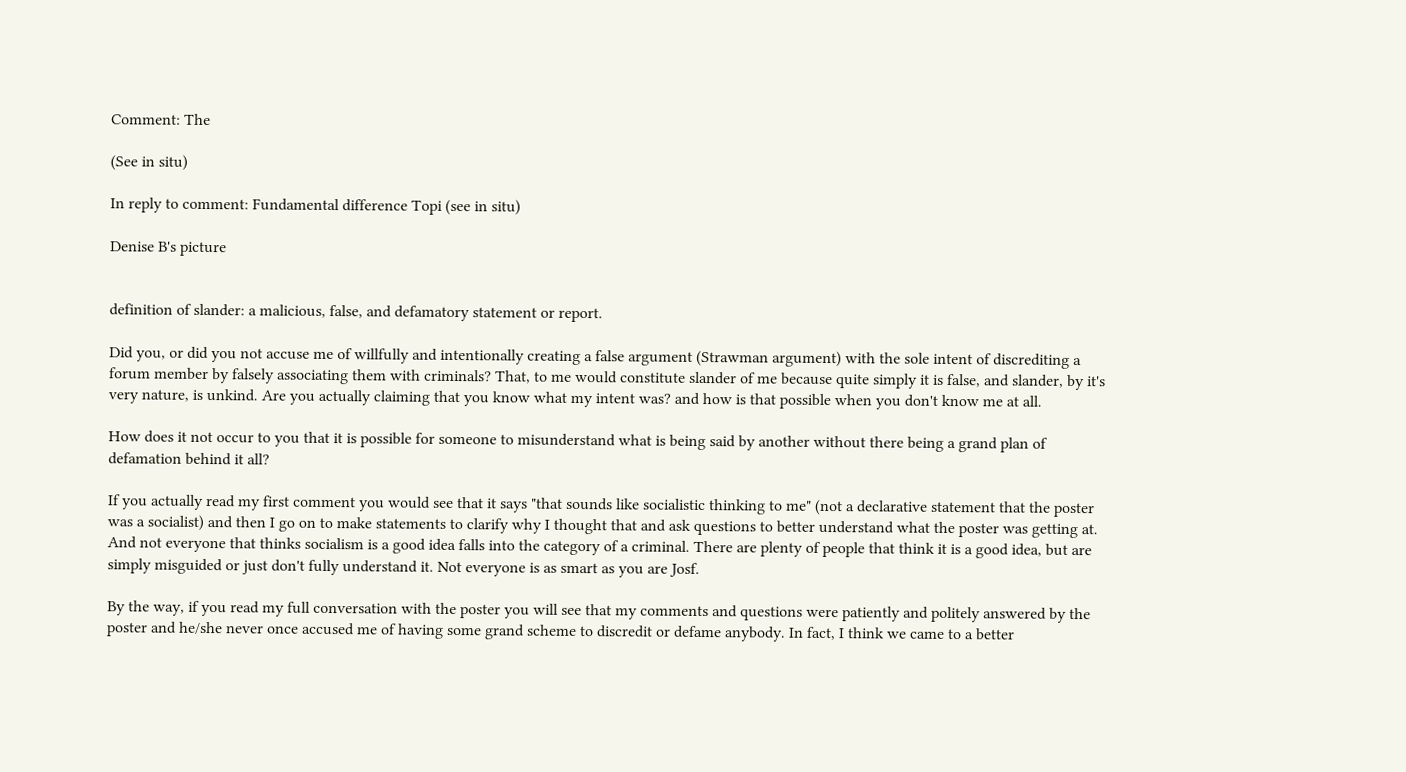Comment: The

(See in situ)

In reply to comment: Fundamental difference Topi (see in situ)

Denise B's picture


definition of slander: a malicious, false, and defamatory statement or report.

Did you, or did you not accuse me of willfully and intentionally creating a false argument (Strawman argument) with the sole intent of discrediting a forum member by falsely associating them with criminals? That, to me would constitute slander of me because quite simply it is false, and slander, by it's very nature, is unkind. Are you actually claiming that you know what my intent was? and how is that possible when you don't know me at all.

How does it not occur to you that it is possible for someone to misunderstand what is being said by another without there being a grand plan of defamation behind it all?

If you actually read my first comment you would see that it says "that sounds like socialistic thinking to me" (not a declarative statement that the poster was a socialist) and then I go on to make statements to clarify why I thought that and ask questions to better understand what the poster was getting at. And not everyone that thinks socialism is a good idea falls into the category of a criminal. There are plenty of people that think it is a good idea, but are simply misguided or just don't fully understand it. Not everyone is as smart as you are Josf.

By the way, if you read my full conversation with the poster you will see that my comments and questions were patiently and politely answered by the poster and he/she never once accused me of having some grand scheme to discredit or defame anybody. In fact, I think we came to a better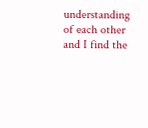understanding of each other and I find the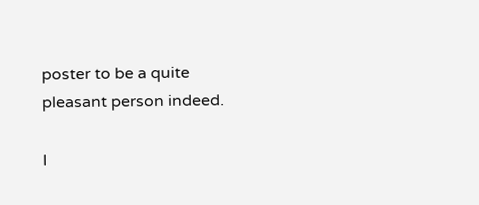poster to be a quite pleasant person indeed.

I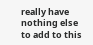really have nothing else to add to this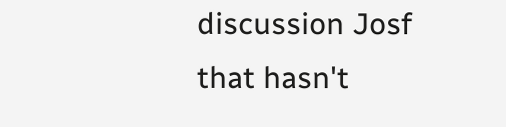discussion Josf that hasn't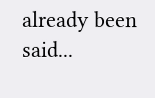already been said...